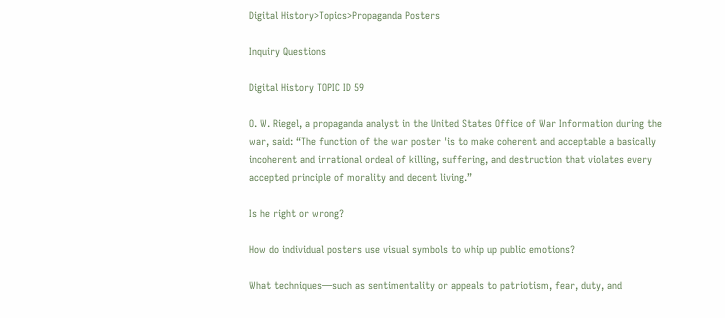Digital History>Topics>Propaganda Posters

Inquiry Questions

Digital History TOPIC ID 59

O. W. Riegel, a propaganda analyst in the United States Office of War Information during the war, said: “The function of the war poster 'is to make coherent and acceptable a basically incoherent and irrational ordeal of killing, suffering, and destruction that violates every accepted principle of morality and decent living.”

Is he right or wrong?

How do individual posters use visual symbols to whip up public emotions?

What techniques—such as sentimentality or appeals to patriotism, fear, duty, and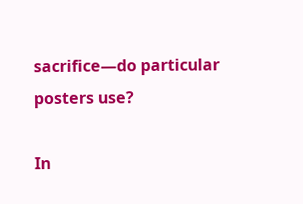sacrifice—do particular posters use?

In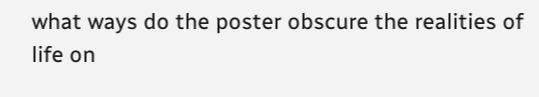what ways do the poster obscure the realities of life on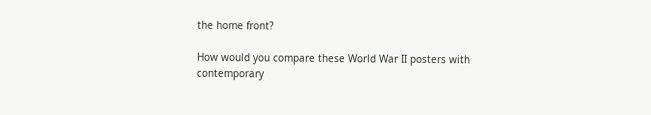the home front?

How would you compare these World War II posters with contemporary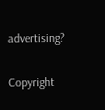advertising?

Copyright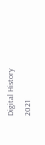Digital History 2021